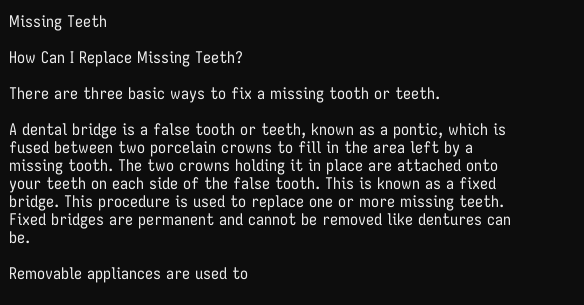Missing Teeth

How Can I Replace Missing Teeth?

There are three basic ways to fix a missing tooth or teeth.

A dental bridge is a false tooth or teeth, known as a pontic, which is fused between two porcelain crowns to fill in the area left by a missing tooth. The two crowns holding it in place are attached onto your teeth on each side of the false tooth. This is known as a fixed bridge. This procedure is used to replace one or more missing teeth. Fixed bridges are permanent and cannot be removed like dentures can be.

Removable appliances are used to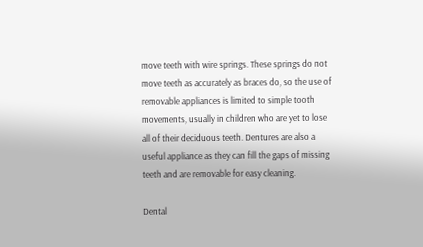move teeth with wire springs. These springs do not move teeth as accurately as braces do, so the use of removable appliances is limited to simple tooth movements, usually in children who are yet to lose all of their deciduous teeth. Dentures are also a useful appliance as they can fill the gaps of missing teeth and are removable for easy cleaning.

Dental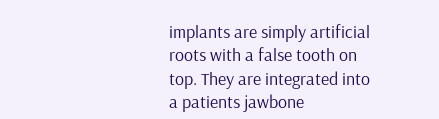implants are simply artificial roots with a false tooth on top. They are integrated into a patients jawbone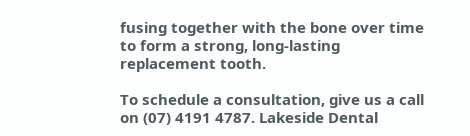fusing together with the bone over time to form a strong, long-lasting replacement tooth.

To schedule a consultation, give us a call on (07) 4191 4787. Lakeside Dental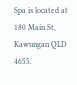Spa is located at 180 Main St, Kawungan QLD 4655.